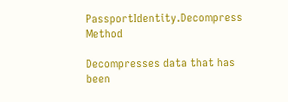PassportIdentity.Decompress Method

Decompresses data that has been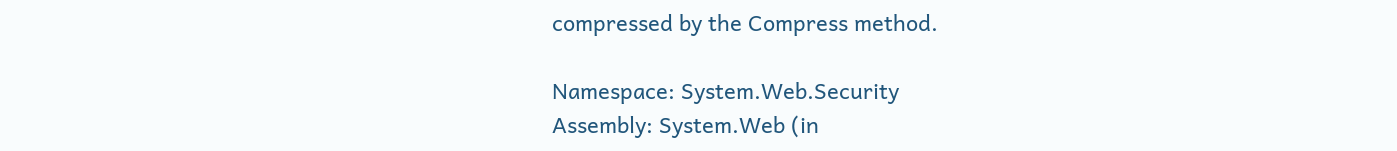compressed by the Compress method.

Namespace: System.Web.Security
Assembly: System.Web (in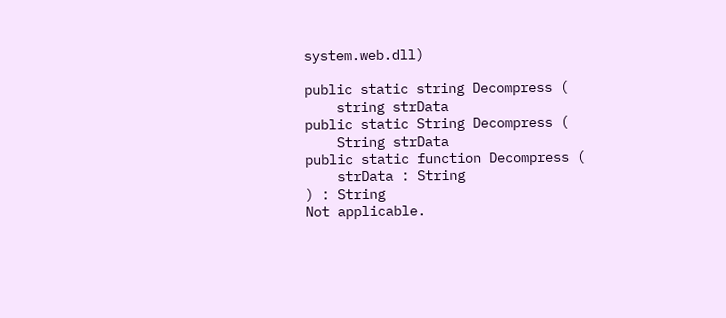system.web.dll)

public static string Decompress (
    string strData
public static String Decompress (
    String strData
public static function Decompress (
    strData : String
) : String
Not applicable.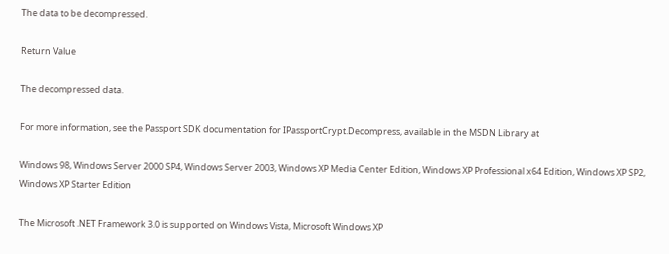The data to be decompressed.

Return Value

The decompressed data.

For more information, see the Passport SDK documentation for IPassportCrypt.Decompress, available in the MSDN Library at

Windows 98, Windows Server 2000 SP4, Windows Server 2003, Windows XP Media Center Edition, Windows XP Professional x64 Edition, Windows XP SP2, Windows XP Starter Edition

The Microsoft .NET Framework 3.0 is supported on Windows Vista, Microsoft Windows XP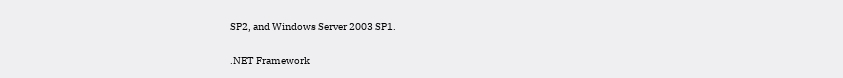SP2, and Windows Server 2003 SP1.

.NET Framework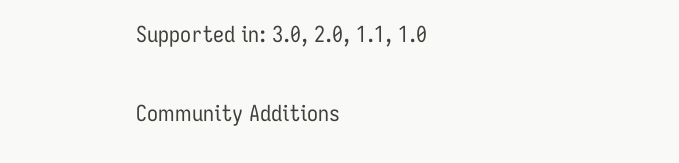Supported in: 3.0, 2.0, 1.1, 1.0

Community Additions